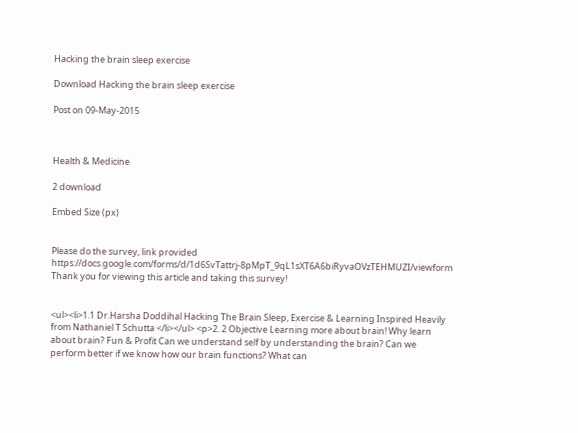Hacking the brain sleep exercise

Download Hacking the brain sleep exercise

Post on 09-May-2015



Health & Medicine

2 download

Embed Size (px)


Please do the survey, link provided https://docs.google.com/forms/d/1d6SvTattrj-8pMpT_9qL1sXT6A6biRyvaOVzTEHMUZI/viewform Thank you for viewing this article and taking this survey!


<ul><li>1.1 Dr.Harsha Doddihal Hacking The Brain Sleep, Exercise & Learning Inspired Heavily from Nathaniel T Schutta </li></ul> <p>2. 2 Objective Learning more about brain! Why learn about brain? Fun & Profit Can we understand self by understanding the brain? Can we perform better if we know how our brain functions? What can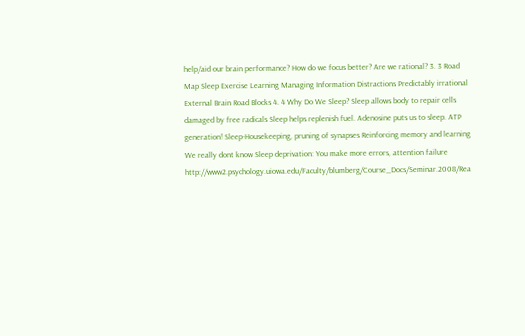help/aid our brain performance? How do we focus better? Are we rational? 3. 3 Road Map Sleep Exercise Learning Managing Information Distractions Predictably irrational External Brain Road Blocks 4. 4 Why Do We Sleep? Sleep allows body to repair cells damaged by free radicals Sleep helps replenish fuel. Adenosine puts us to sleep. ATP generation! Sleep-Housekeeping, pruning of synapses Reinforcing memory and learning We really dont know Sleep deprivation: You make more errors, attention failure http://www2.psychology.uiowa.edu/Faculty/blumberg/Course_Docs/Seminar.2008/Rea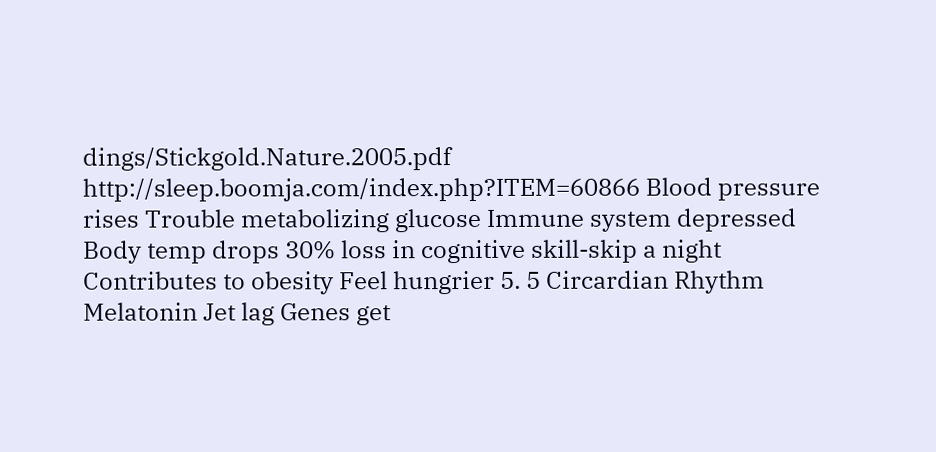dings/Stickgold.Nature.2005.pdf http://sleep.boomja.com/index.php?ITEM=60866 Blood pressure rises Trouble metabolizing glucose Immune system depressed Body temp drops 30% loss in cognitive skill-skip a night Contributes to obesity Feel hungrier 5. 5 Circardian Rhythm Melatonin Jet lag Genes get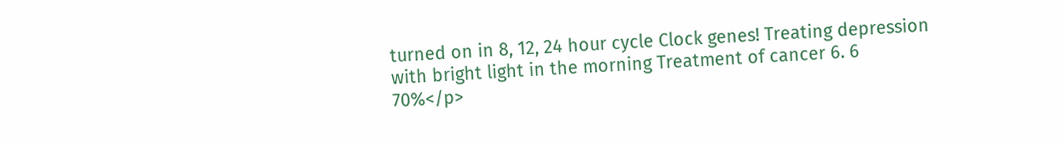turned on in 8, 12, 24 hour cycle Clock genes! Treating depression with bright light in the morning Treatment of cancer 6. 6 70%</p>